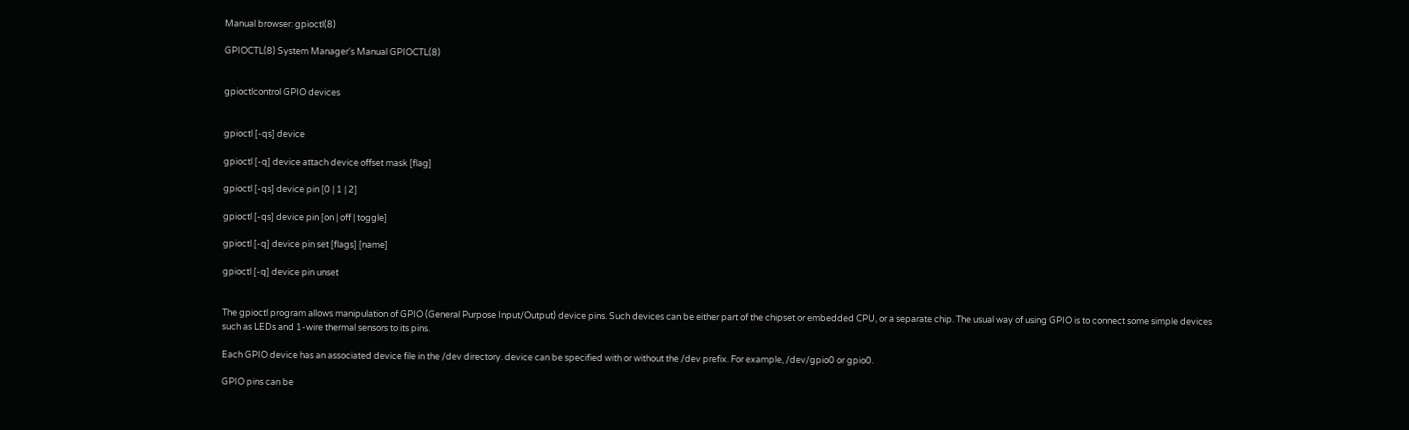Manual browser: gpioctl(8)

GPIOCTL(8) System Manager's Manual GPIOCTL(8)


gpioctlcontrol GPIO devices


gpioctl [-qs] device

gpioctl [-q] device attach device offset mask [flag]

gpioctl [-qs] device pin [0 | 1 | 2]

gpioctl [-qs] device pin [on | off | toggle]

gpioctl [-q] device pin set [flags] [name]

gpioctl [-q] device pin unset


The gpioctl program allows manipulation of GPIO (General Purpose Input/Output) device pins. Such devices can be either part of the chipset or embedded CPU, or a separate chip. The usual way of using GPIO is to connect some simple devices such as LEDs and 1-wire thermal sensors to its pins.

Each GPIO device has an associated device file in the /dev directory. device can be specified with or without the /dev prefix. For example, /dev/gpio0 or gpio0.

GPIO pins can be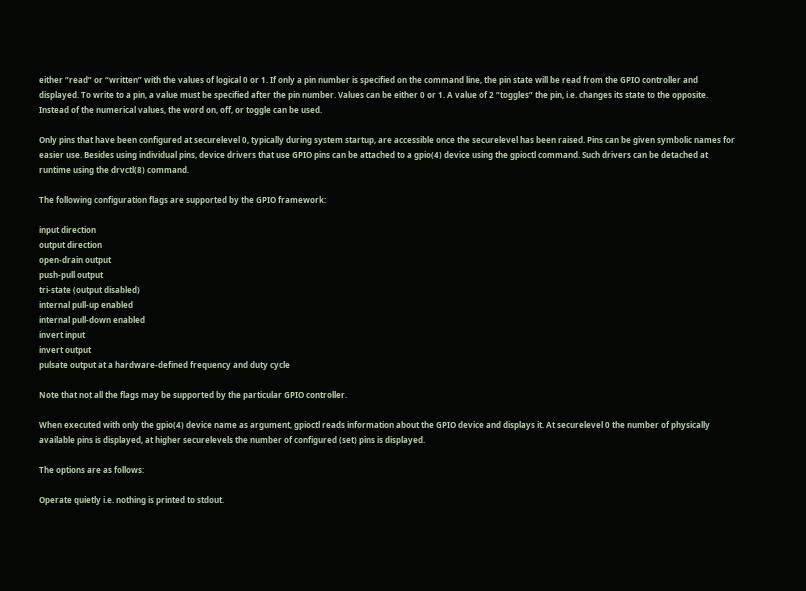either “read” or “written” with the values of logical 0 or 1. If only a pin number is specified on the command line, the pin state will be read from the GPIO controller and displayed. To write to a pin, a value must be specified after the pin number. Values can be either 0 or 1. A value of 2 “toggles” the pin, i.e. changes its state to the opposite. Instead of the numerical values, the word on, off, or toggle can be used.

Only pins that have been configured at securelevel 0, typically during system startup, are accessible once the securelevel has been raised. Pins can be given symbolic names for easier use. Besides using individual pins, device drivers that use GPIO pins can be attached to a gpio(4) device using the gpioctl command. Such drivers can be detached at runtime using the drvctl(8) command.

The following configuration flags are supported by the GPIO framework:

input direction
output direction
open-drain output
push-pull output
tri-state (output disabled)
internal pull-up enabled
internal pull-down enabled
invert input
invert output
pulsate output at a hardware-defined frequency and duty cycle

Note that not all the flags may be supported by the particular GPIO controller.

When executed with only the gpio(4) device name as argument, gpioctl reads information about the GPIO device and displays it. At securelevel 0 the number of physically available pins is displayed, at higher securelevels the number of configured (set) pins is displayed.

The options are as follows:

Operate quietly i.e. nothing is printed to stdout.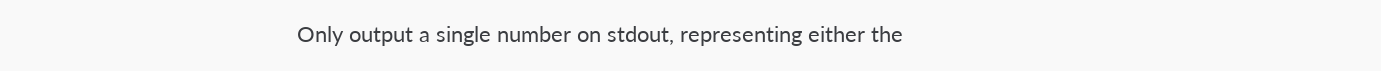Only output a single number on stdout, representing either the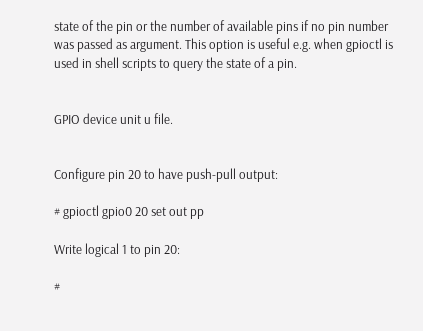state of the pin or the number of available pins if no pin number was passed as argument. This option is useful e.g. when gpioctl is used in shell scripts to query the state of a pin.


GPIO device unit u file.


Configure pin 20 to have push-pull output:

# gpioctl gpio0 20 set out pp

Write logical 1 to pin 20:

#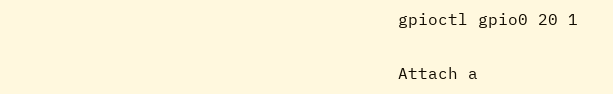gpioctl gpio0 20 1

Attach a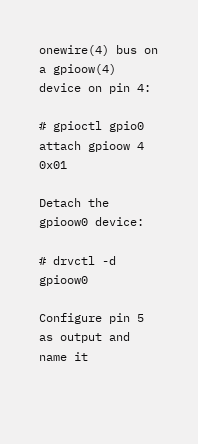onewire(4) bus on a gpioow(4) device on pin 4:

# gpioctl gpio0 attach gpioow 4 0x01

Detach the gpioow0 device:

# drvctl -d gpioow0

Configure pin 5 as output and name it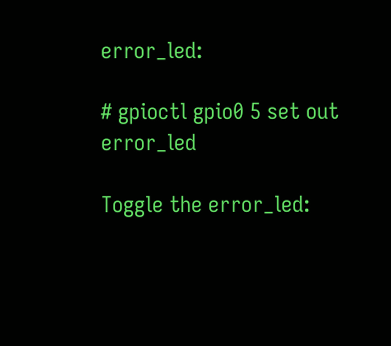error_led:

# gpioctl gpio0 5 set out error_led

Toggle the error_led: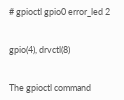# gpioctl gpio0 error_led 2


gpio(4), drvctl(8)


The gpioctl command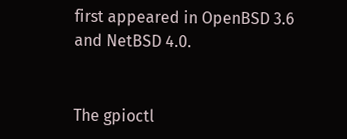first appeared in OpenBSD 3.6 and NetBSD 4.0.


The gpioctl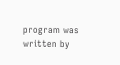program was written by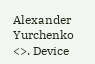Alexander Yurchenko <>. Device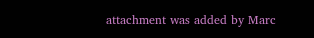attachment was added by Marc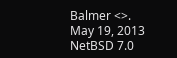Balmer <>.
May 19, 2013 NetBSD 7.0